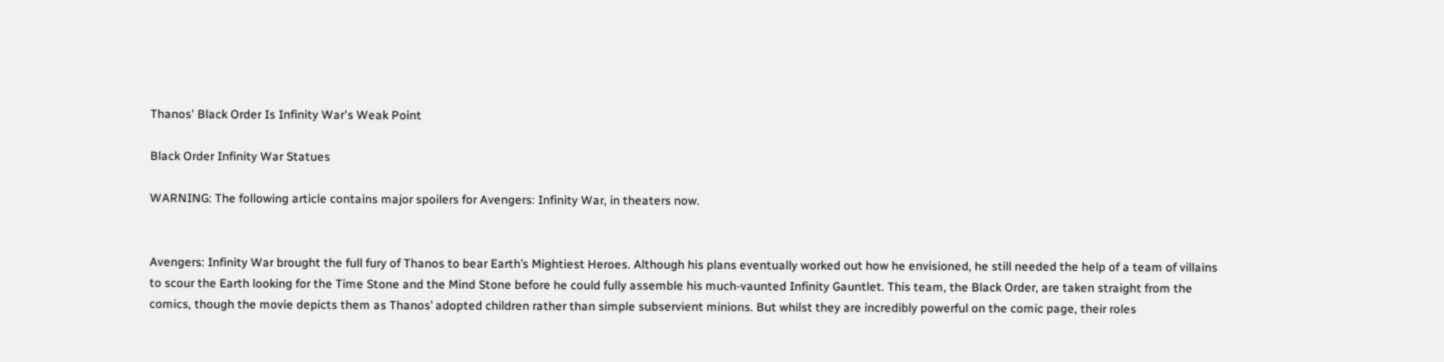Thanos' Black Order Is Infinity War's Weak Point

Black Order Infinity War Statues

WARNING: The following article contains major spoilers for Avengers: Infinity War, in theaters now.


Avengers: Infinity War brought the full fury of Thanos to bear Earth’s Mightiest Heroes. Although his plans eventually worked out how he envisioned, he still needed the help of a team of villains to scour the Earth looking for the Time Stone and the Mind Stone before he could fully assemble his much-vaunted Infinity Gauntlet. This team, the Black Order, are taken straight from the comics, though the movie depicts them as Thanos’ adopted children rather than simple subservient minions. But whilst they are incredibly powerful on the comic page, their roles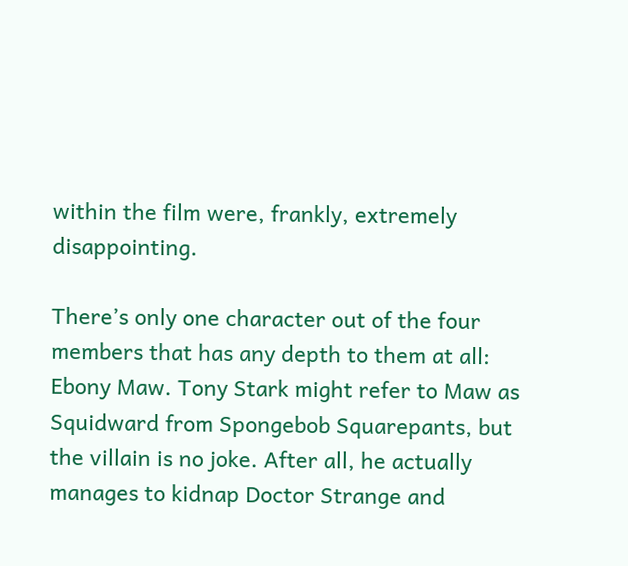within the film were, frankly, extremely disappointing.

There’s only one character out of the four members that has any depth to them at all: Ebony Maw. Tony Stark might refer to Maw as Squidward from Spongebob Squarepants, but the villain is no joke. After all, he actually manages to kidnap Doctor Strange and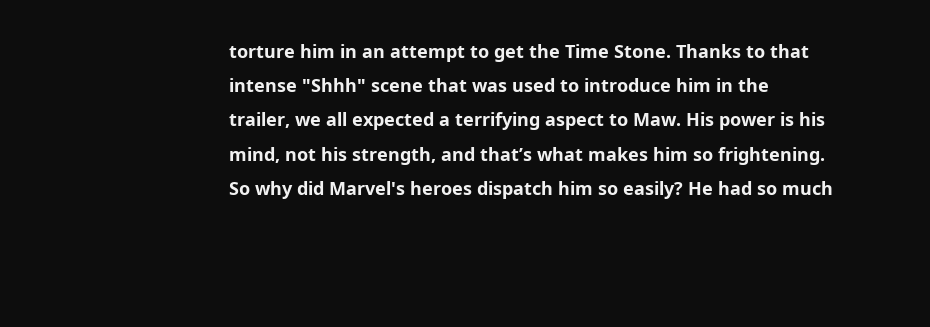torture him in an attempt to get the Time Stone. Thanks to that intense "Shhh" scene that was used to introduce him in the trailer, we all expected a terrifying aspect to Maw. His power is his mind, not his strength, and that’s what makes him so frightening. So why did Marvel's heroes dispatch him so easily? He had so much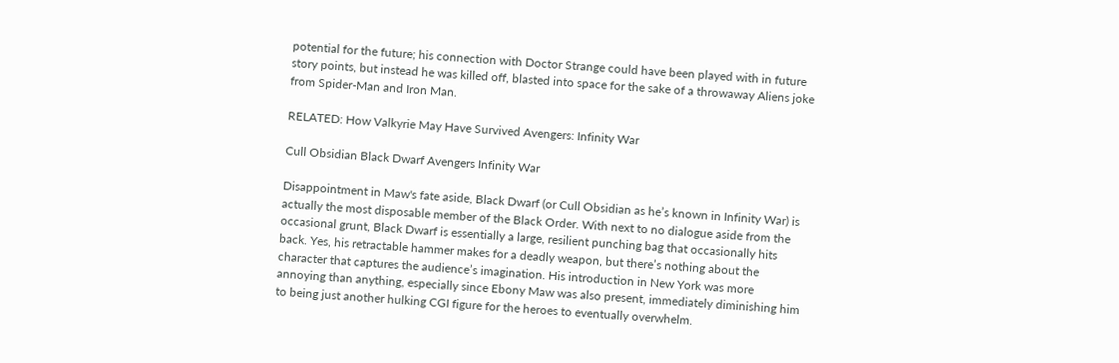potential for the future; his connection with Doctor Strange could have been played with in future story points, but instead he was killed off, blasted into space for the sake of a throwaway Aliens joke from Spider-Man and Iron Man.

RELATED: How Valkyrie May Have Survived Avengers: Infinity War

Cull Obsidian Black Dwarf Avengers Infinity War

Disappointment in Maw's fate aside, Black Dwarf (or Cull Obsidian as he’s known in Infinity War) is actually the most disposable member of the Black Order. With next to no dialogue aside from the occasional grunt, Black Dwarf is essentially a large, resilient punching bag that occasionally hits back. Yes, his retractable hammer makes for a deadly weapon, but there’s nothing about the character that captures the audience’s imagination. His introduction in New York was more annoying than anything, especially since Ebony Maw was also present, immediately diminishing him to being just another hulking CGI figure for the heroes to eventually overwhelm.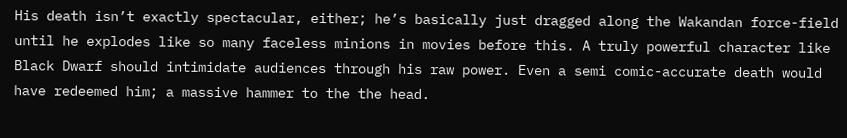His death isn’t exactly spectacular, either; he’s basically just dragged along the Wakandan force-field until he explodes like so many faceless minions in movies before this. A truly powerful character like Black Dwarf should intimidate audiences through his raw power. Even a semi comic-accurate death would have redeemed him; a massive hammer to the the head.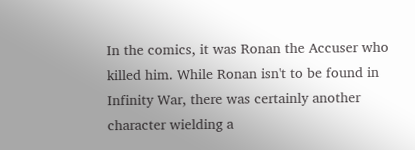In the comics, it was Ronan the Accuser who killed him. While Ronan isn't to be found in Infinity War, there was certainly another character wielding a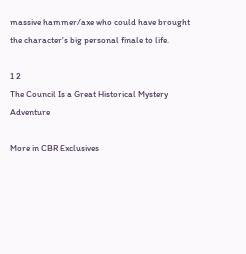massive hammer/axe who could have brought the character's big personal finale to life.

1 2
The Council Is a Great Historical Mystery Adventure

More in CBR Exclusives